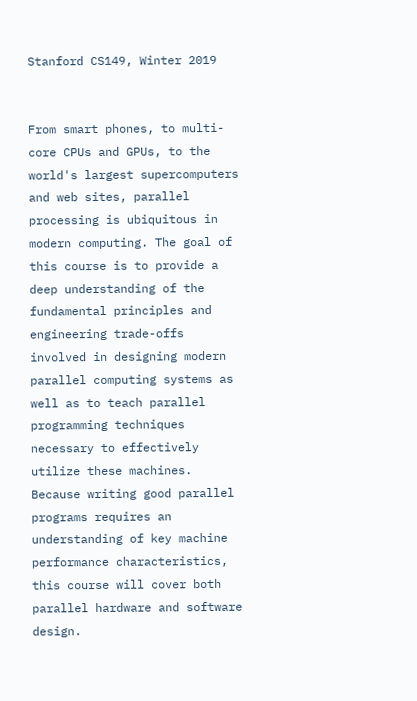Stanford CS149, Winter 2019


From smart phones, to multi-core CPUs and GPUs, to the world's largest supercomputers and web sites, parallel processing is ubiquitous in modern computing. The goal of this course is to provide a deep understanding of the fundamental principles and engineering trade-offs involved in designing modern parallel computing systems as well as to teach parallel programming techniques necessary to effectively utilize these machines. Because writing good parallel programs requires an understanding of key machine performance characteristics, this course will cover both parallel hardware and software design.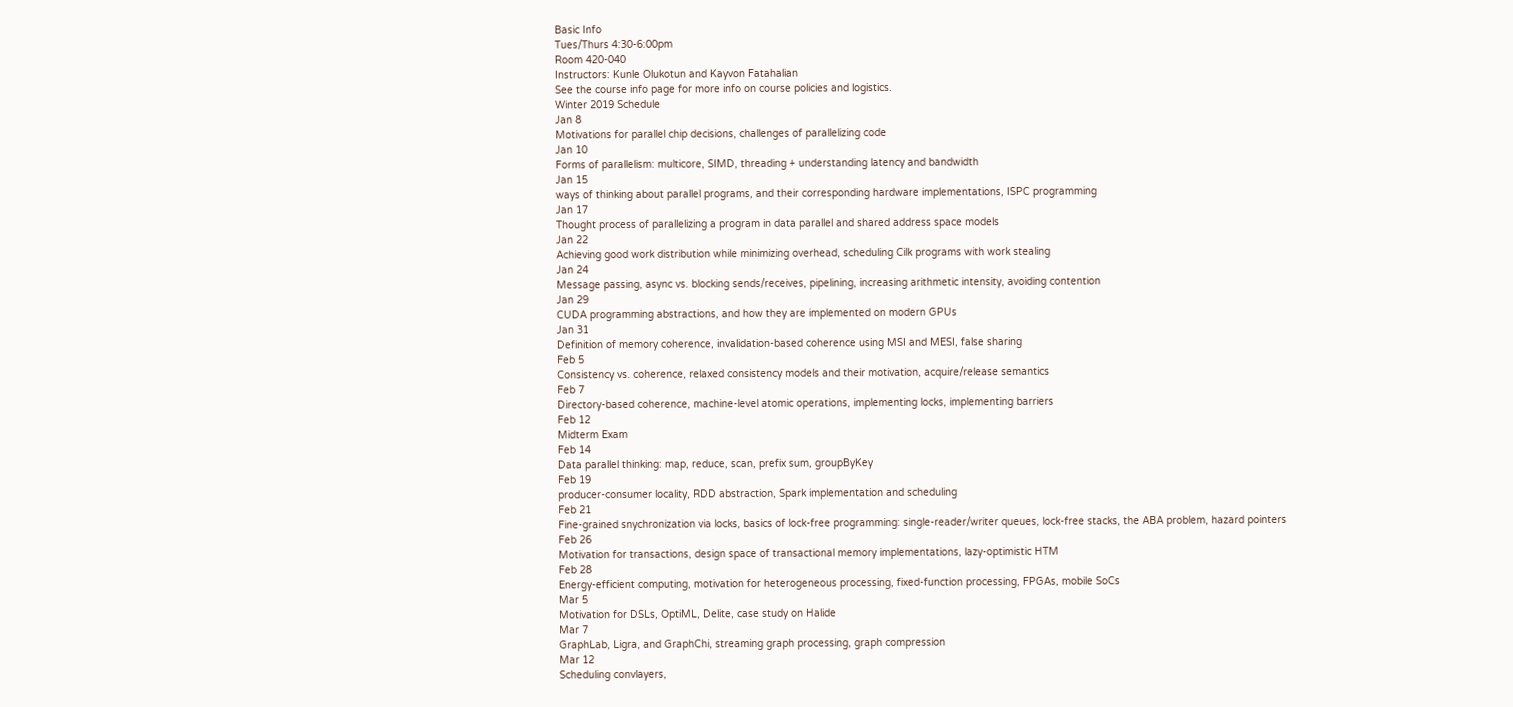Basic Info
Tues/Thurs 4:30-6:00pm
Room 420-040
Instructors: Kunle Olukotun and Kayvon Fatahalian
See the course info page for more info on course policies and logistics.
Winter 2019 Schedule
Jan 8
Motivations for parallel chip decisions, challenges of parallelizing code
Jan 10
Forms of parallelism: multicore, SIMD, threading + understanding latency and bandwidth
Jan 15
ways of thinking about parallel programs, and their corresponding hardware implementations, ISPC programming
Jan 17
Thought process of parallelizing a program in data parallel and shared address space models
Jan 22
Achieving good work distribution while minimizing overhead, scheduling Cilk programs with work stealing
Jan 24
Message passing, async vs. blocking sends/receives, pipelining, increasing arithmetic intensity, avoiding contention
Jan 29
CUDA programming abstractions, and how they are implemented on modern GPUs
Jan 31
Definition of memory coherence, invalidation-based coherence using MSI and MESI, false sharing
Feb 5
Consistency vs. coherence, relaxed consistency models and their motivation, acquire/release semantics
Feb 7
Directory-based coherence, machine-level atomic operations, implementing locks, implementing barriers
Feb 12
Midterm Exam
Feb 14
Data parallel thinking: map, reduce, scan, prefix sum, groupByKey
Feb 19
producer-consumer locality, RDD abstraction, Spark implementation and scheduling
Feb 21
Fine-grained snychronization via locks, basics of lock-free programming: single-reader/writer queues, lock-free stacks, the ABA problem, hazard pointers
Feb 26
Motivation for transactions, design space of transactional memory implementations, lazy-optimistic HTM
Feb 28
Energy-efficient computing, motivation for heterogeneous processing, fixed-function processing, FPGAs, mobile SoCs
Mar 5
Motivation for DSLs, OptiML, Delite, case study on Halide
Mar 7
GraphLab, Ligra, and GraphChi, streaming graph processing, graph compression
Mar 12
Scheduling convlayers,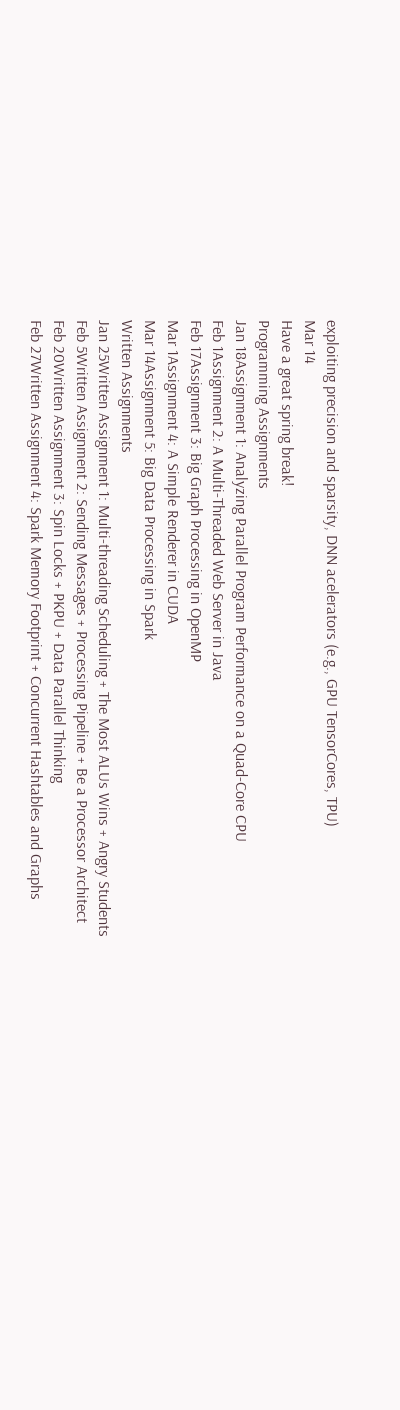exploiting precision and sparsity, DNN acelerators (e.g., GPU TensorCores, TPU)
Mar 14
Have a great spring break!
Programming Assignments
Jan 18Assignment 1: Analyzing Parallel Program Performance on a Quad-Core CPU
Feb 1Assignment 2: A Multi-Threaded Web Server in Java
Feb 17Assignment 3: Big Graph Processing in OpenMP
Mar 1Assignment 4: A Simple Renderer in CUDA
Mar 14Assignment 5: Big Data Processing in Spark
Written Assignments
Jan 25Written Assignment 1: Multi-threading Scheduling + The Most ALUs Wins + Angry Students
Feb 5Written Assignment 2: Sending Messages + Processing Pipeline + Be a Processor Architect
Feb 20Written Assignment 3: Spin Locks + PKPU + Data Parallel Thinking
Feb 27Written Assignment 4: Spark Memory Footprint + Concurrent Hashtables and Graphs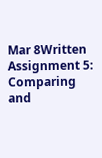Mar 8Written Assignment 5: Comparing and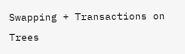Swapping + Transactions on Trees